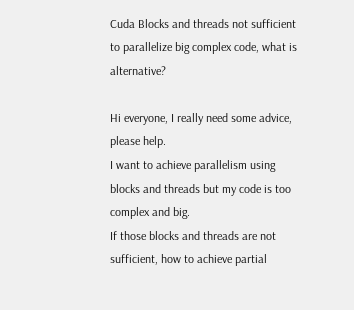Cuda Blocks and threads not sufficient to parallelize big complex code, what is alternative?

Hi everyone, I really need some advice, please help.
I want to achieve parallelism using blocks and threads but my code is too complex and big.
If those blocks and threads are not sufficient, how to achieve partial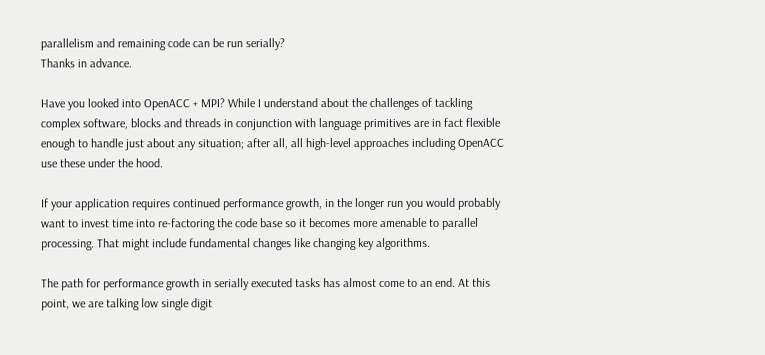parallelism and remaining code can be run serially?
Thanks in advance.

Have you looked into OpenACC + MPI? While I understand about the challenges of tackling complex software, blocks and threads in conjunction with language primitives are in fact flexible enough to handle just about any situation; after all, all high-level approaches including OpenACC use these under the hood.

If your application requires continued performance growth, in the longer run you would probably want to invest time into re-factoring the code base so it becomes more amenable to parallel processing. That might include fundamental changes like changing key algorithms.

The path for performance growth in serially executed tasks has almost come to an end. At this point, we are talking low single digit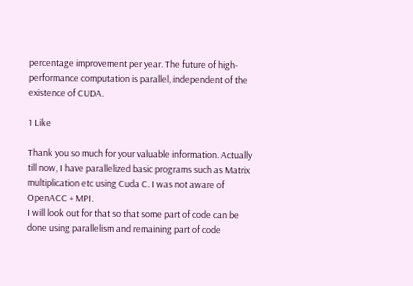percentage improvement per year. The future of high-performance computation is parallel, independent of the existence of CUDA.

1 Like

Thank you so much for your valuable information. Actually till now, I have parallelized basic programs such as Matrix multiplication etc using Cuda C. I was not aware of OpenACC + MPI.
I will look out for that so that some part of code can be done using parallelism and remaining part of code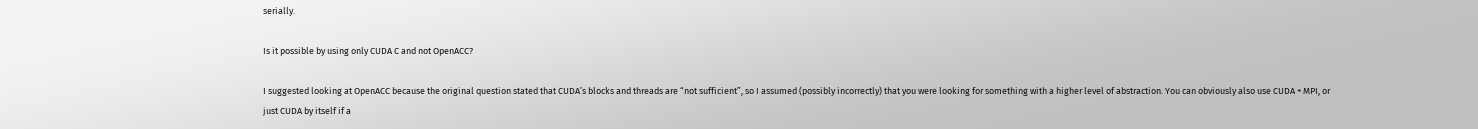serially.

Is it possible by using only CUDA C and not OpenACC?

I suggested looking at OpenACC because the original question stated that CUDA’s blocks and threads are “not sufficient”, so I assumed (possibly incorrectly) that you were looking for something with a higher level of abstraction. You can obviously also use CUDA + MPI, or just CUDA by itself if a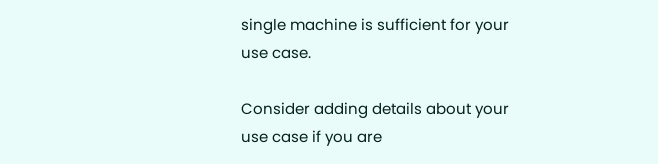single machine is sufficient for your use case.

Consider adding details about your use case if you are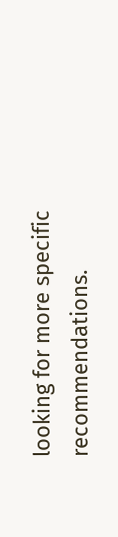looking for more specific recommendations.